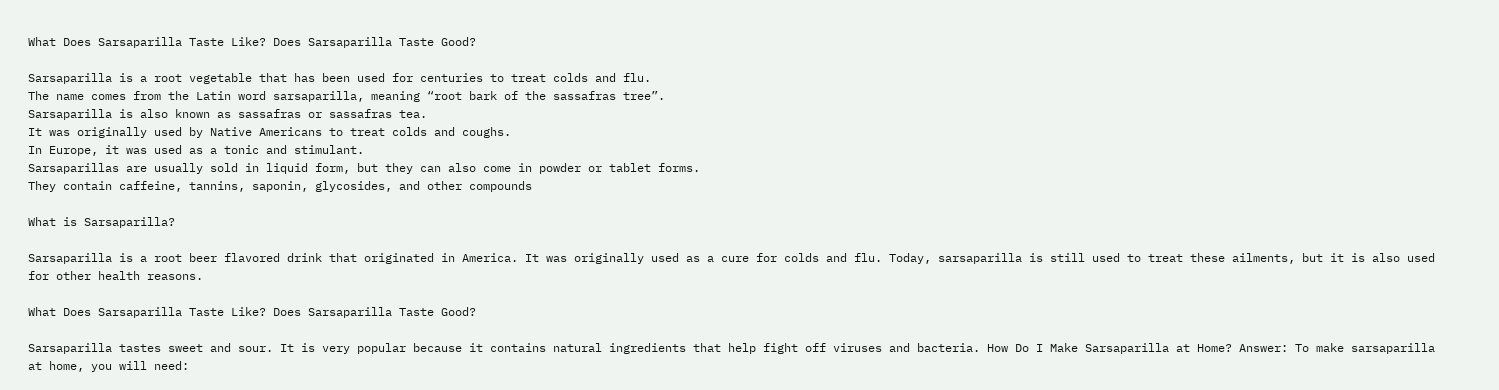What Does Sarsaparilla Taste Like? Does Sarsaparilla Taste Good?

Sarsaparilla is a root vegetable that has been used for centuries to treat colds and flu.
The name comes from the Latin word sarsaparilla, meaning “root bark of the sassafras tree”.
Sarsaparilla is also known as sassafras or sassafras tea.
It was originally used by Native Americans to treat colds and coughs.
In Europe, it was used as a tonic and stimulant.
Sarsaparillas are usually sold in liquid form, but they can also come in powder or tablet forms.
They contain caffeine, tannins, saponin, glycosides, and other compounds

What is Sarsaparilla?

Sarsaparilla is a root beer flavored drink that originated in America. It was originally used as a cure for colds and flu. Today, sarsaparilla is still used to treat these ailments, but it is also used for other health reasons.

What Does Sarsaparilla Taste Like? Does Sarsaparilla Taste Good?

Sarsaparilla tastes sweet and sour. It is very popular because it contains natural ingredients that help fight off viruses and bacteria. How Do I Make Sarsaparilla at Home? Answer: To make sarsaparilla at home, you will need: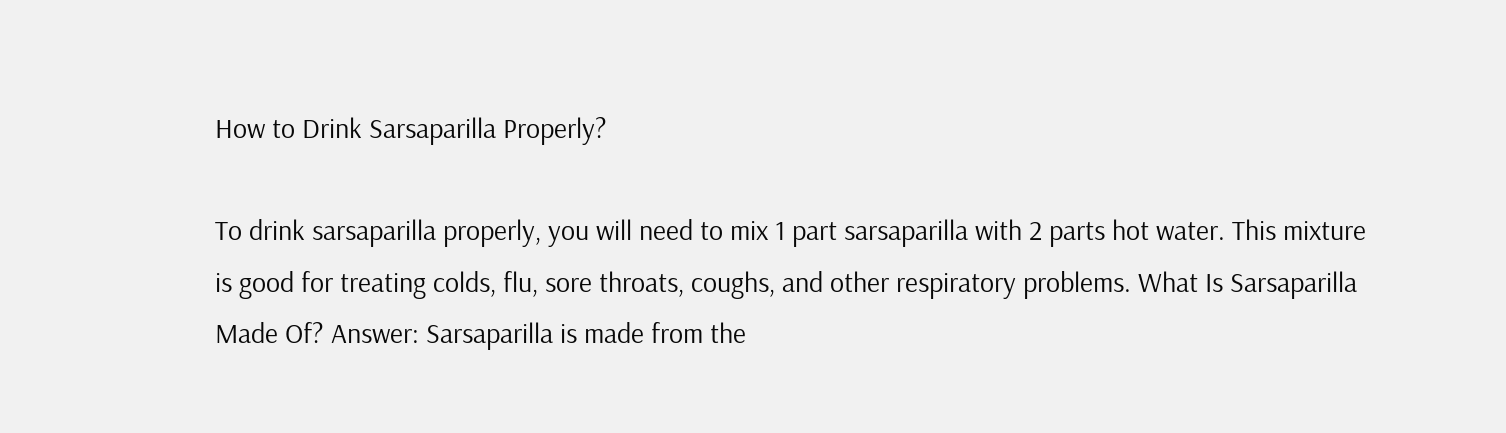How to Drink Sarsaparilla Properly?

To drink sarsaparilla properly, you will need to mix 1 part sarsaparilla with 2 parts hot water. This mixture is good for treating colds, flu, sore throats, coughs, and other respiratory problems. What Is Sarsaparilla Made Of? Answer: Sarsaparilla is made from the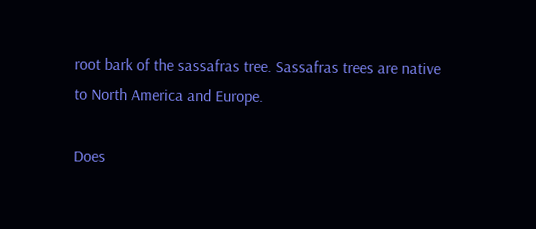root bark of the sassafras tree. Sassafras trees are native to North America and Europe.

Does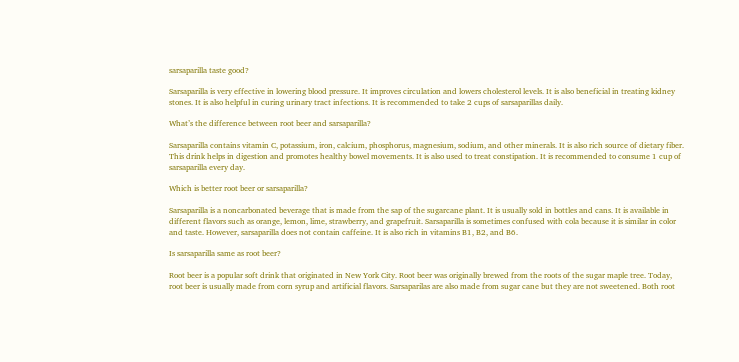sarsaparilla taste good?

Sarsaparilla is very effective in lowering blood pressure. It improves circulation and lowers cholesterol levels. It is also beneficial in treating kidney stones. It is also helpful in curing urinary tract infections. It is recommended to take 2 cups of sarsaparillas daily.

What’s the difference between root beer and sarsaparilla?

Sarsaparilla contains vitamin C, potassium, iron, calcium, phosphorus, magnesium, sodium, and other minerals. It is also rich source of dietary fiber. This drink helps in digestion and promotes healthy bowel movements. It is also used to treat constipation. It is recommended to consume 1 cup of sarsaparilla every day.

Which is better root beer or sarsaparilla?

Sarsaparilla is a noncarbonated beverage that is made from the sap of the sugarcane plant. It is usually sold in bottles and cans. It is available in different flavors such as orange, lemon, lime, strawberry, and grapefruit. Sarsaparilla is sometimes confused with cola because it is similar in color and taste. However, sarsaparilla does not contain caffeine. It is also rich in vitamins B1, B2, and B6.

Is sarsaparilla same as root beer?

Root beer is a popular soft drink that originated in New York City. Root beer was originally brewed from the roots of the sugar maple tree. Today, root beer is usually made from corn syrup and artificial flavors. Sarsaparilas are also made from sugar cane but they are not sweetened. Both root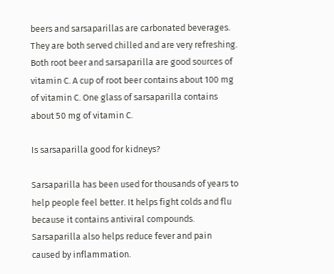beers and sarsaparillas are carbonated beverages. They are both served chilled and are very refreshing. Both root beer and sarsaparilla are good sources of vitamin C. A cup of root beer contains about 100 mg of vitamin C. One glass of sarsaparilla contains about 50 mg of vitamin C.

Is sarsaparilla good for kidneys?

Sarsaparilla has been used for thousands of years to help people feel better. It helps fight colds and flu because it contains antiviral compounds. Sarsaparilla also helps reduce fever and pain caused by inflammation.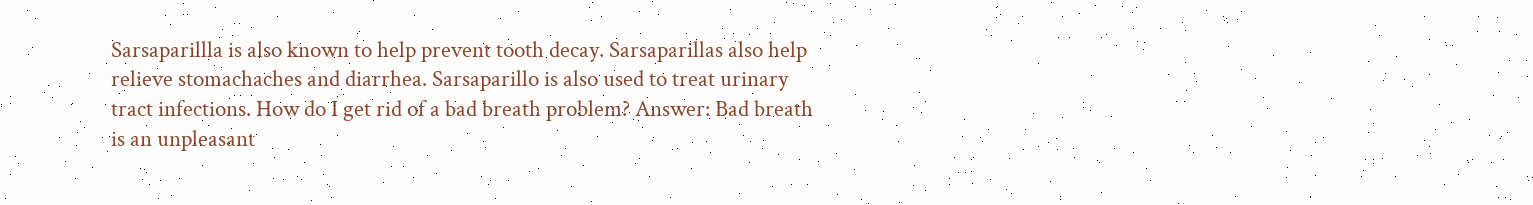Sarsaparillla is also known to help prevent tooth decay. Sarsaparillas also help relieve stomachaches and diarrhea. Sarsaparillo is also used to treat urinary tract infections. How do I get rid of a bad breath problem? Answer: Bad breath is an unpleasant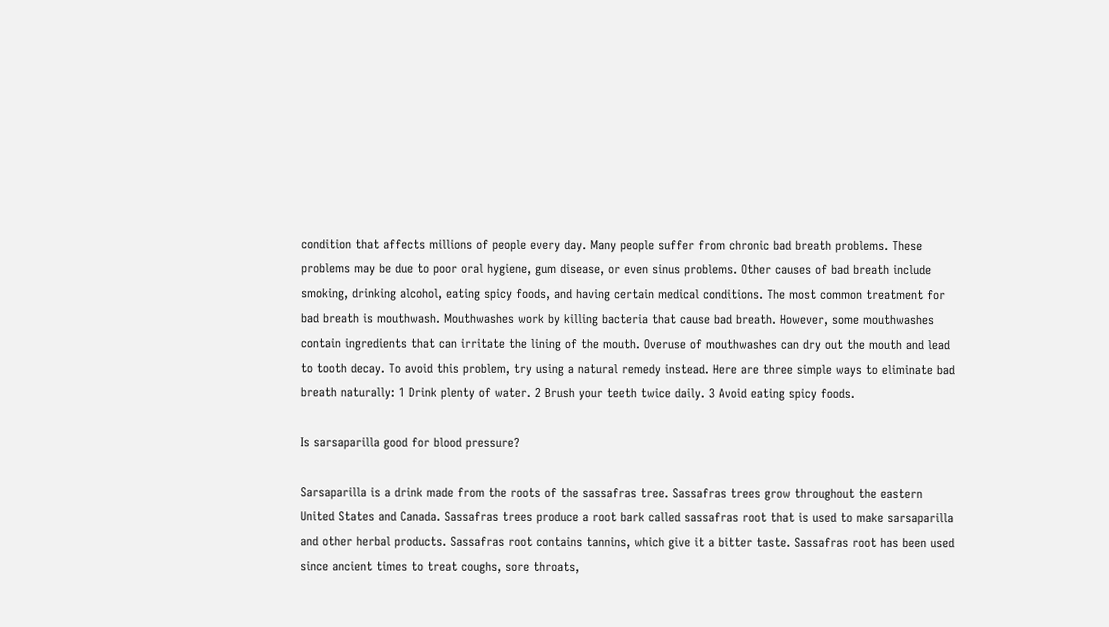condition that affects millions of people every day. Many people suffer from chronic bad breath problems. These problems may be due to poor oral hygiene, gum disease, or even sinus problems. Other causes of bad breath include smoking, drinking alcohol, eating spicy foods, and having certain medical conditions. The most common treatment for bad breath is mouthwash. Mouthwashes work by killing bacteria that cause bad breath. However, some mouthwashes contain ingredients that can irritate the lining of the mouth. Overuse of mouthwashes can dry out the mouth and lead to tooth decay. To avoid this problem, try using a natural remedy instead. Here are three simple ways to eliminate bad breath naturally: 1 Drink plenty of water. 2 Brush your teeth twice daily. 3 Avoid eating spicy foods.

Is sarsaparilla good for blood pressure?

Sarsaparilla is a drink made from the roots of the sassafras tree. Sassafras trees grow throughout the eastern United States and Canada. Sassafras trees produce a root bark called sassafras root that is used to make sarsaparilla and other herbal products. Sassafras root contains tannins, which give it a bitter taste. Sassafras root has been used since ancient times to treat coughs, sore throats,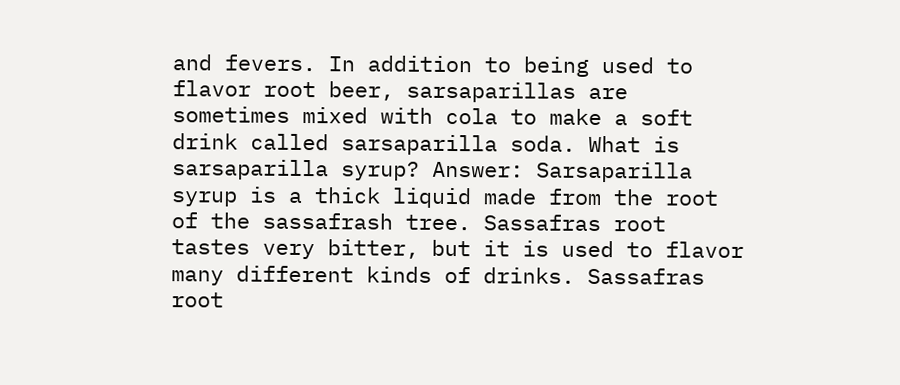and fevers. In addition to being used to flavor root beer, sarsaparillas are sometimes mixed with cola to make a soft drink called sarsaparilla soda. What is sarsaparilla syrup? Answer: Sarsaparilla syrup is a thick liquid made from the root of the sassafrash tree. Sassafras root tastes very bitter, but it is used to flavor many different kinds of drinks. Sassafras root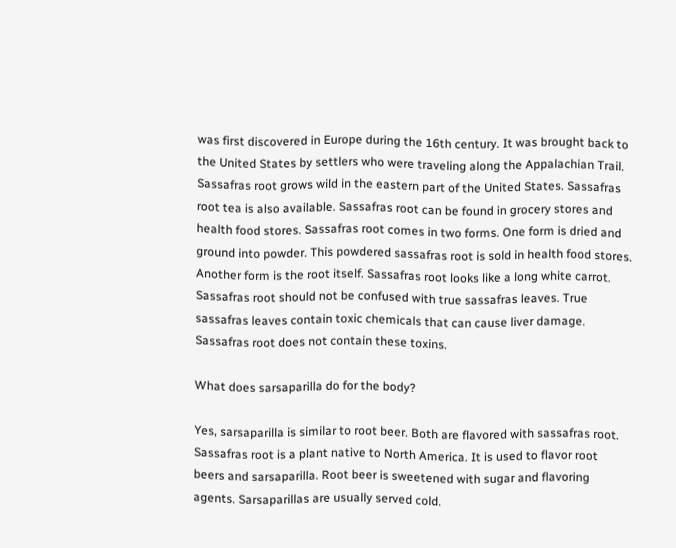was first discovered in Europe during the 16th century. It was brought back to the United States by settlers who were traveling along the Appalachian Trail. Sassafras root grows wild in the eastern part of the United States. Sassafras root tea is also available. Sassafras root can be found in grocery stores and health food stores. Sassafras root comes in two forms. One form is dried and ground into powder. This powdered sassafras root is sold in health food stores. Another form is the root itself. Sassafras root looks like a long white carrot. Sassafras root should not be confused with true sassafras leaves. True sassafras leaves contain toxic chemicals that can cause liver damage. Sassafras root does not contain these toxins.

What does sarsaparilla do for the body?

Yes, sarsaparilla is similar to root beer. Both are flavored with sassafras root. Sassafras root is a plant native to North America. It is used to flavor root beers and sarsaparilla. Root beer is sweetened with sugar and flavoring agents. Sarsaparillas are usually served cold.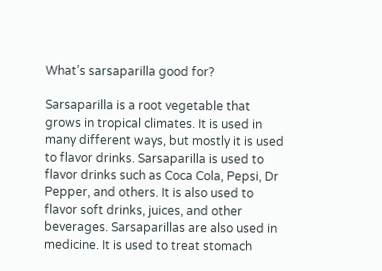What’s sarsaparilla good for?

Sarsaparilla is a root vegetable that grows in tropical climates. It is used in many different ways, but mostly it is used to flavor drinks. Sarsaparilla is used to flavor drinks such as Coca Cola, Pepsi, Dr Pepper, and others. It is also used to flavor soft drinks, juices, and other beverages. Sarsaparillas are also used in medicine. It is used to treat stomach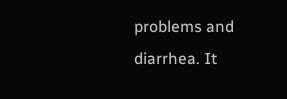problems and diarrhea. It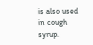is also used in cough syrup.